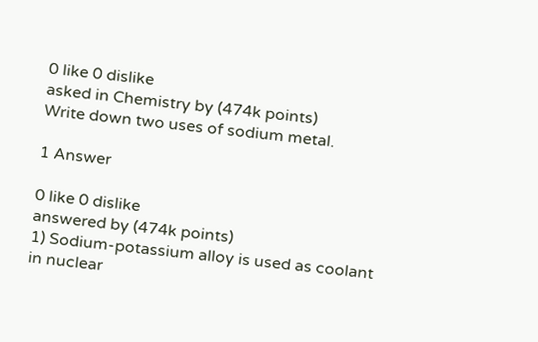0 like 0 dislike
asked in Chemistry by (474k points)
Write down two uses of sodium metal.

1 Answer

0 like 0 dislike
answered by (474k points)
1) Sodium-potassium alloy is used as coolant in nuclear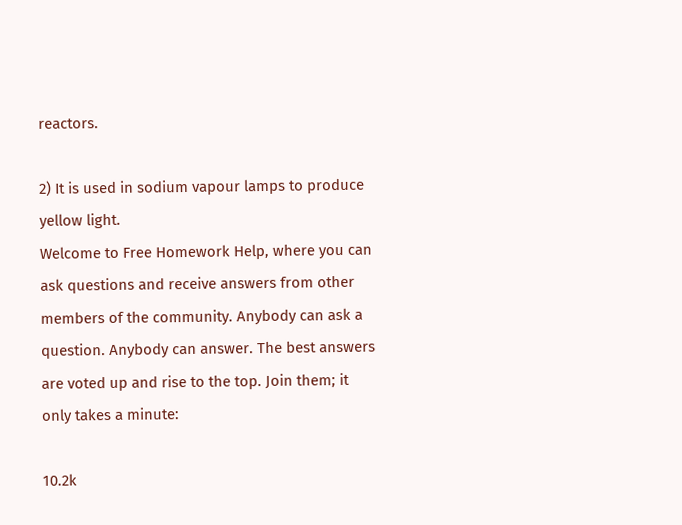reactors.

2) It is used in sodium vapour lamps to produce yellow light.
Welcome to Free Homework Help, where you can ask questions and receive answers from other members of the community. Anybody can ask a question. Anybody can answer. The best answers are voted up and rise to the top. Join them; it only takes a minute:

10.2k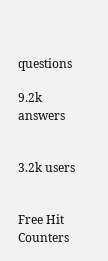questions

9.2k answers


3.2k users


Free Hit Counters